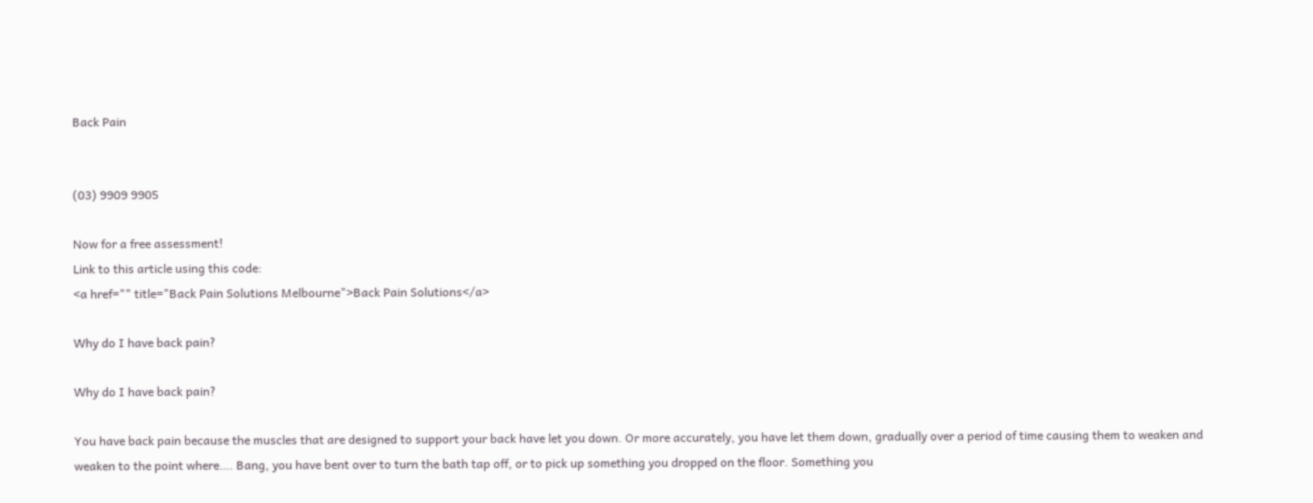Back Pain


(03) 9909 9905

Now for a free assessment!
Link to this article using this code:
<a href="" title="Back Pain Solutions Melbourne">Back Pain Solutions</a>

Why do I have back pain?

Why do I have back pain?

You have back pain because the muscles that are designed to support your back have let you down. Or more accurately, you have let them down, gradually over a period of time causing them to weaken and weaken to the point where…. Bang, you have bent over to turn the bath tap off, or to pick up something you dropped on the floor. Something you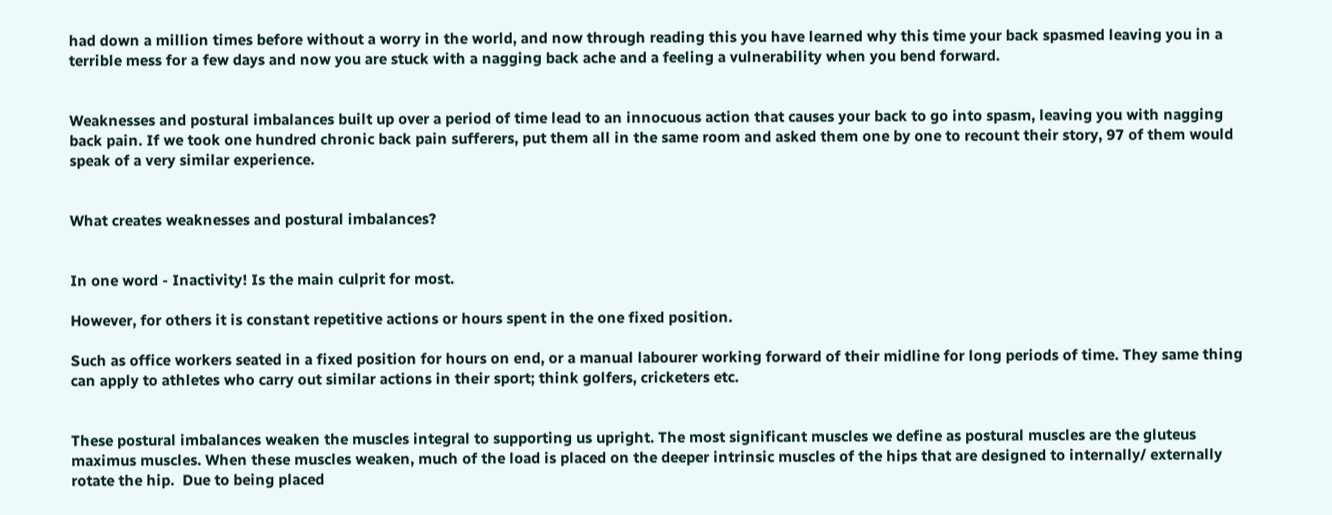had down a million times before without a worry in the world, and now through reading this you have learned why this time your back spasmed leaving you in a terrible mess for a few days and now you are stuck with a nagging back ache and a feeling a vulnerability when you bend forward.


Weaknesses and postural imbalances built up over a period of time lead to an innocuous action that causes your back to go into spasm, leaving you with nagging back pain. If we took one hundred chronic back pain sufferers, put them all in the same room and asked them one by one to recount their story, 97 of them would speak of a very similar experience.


What creates weaknesses and postural imbalances?


In one word - Inactivity! Is the main culprit for most.

However, for others it is constant repetitive actions or hours spent in the one fixed position.

Such as office workers seated in a fixed position for hours on end, or a manual labourer working forward of their midline for long periods of time. They same thing can apply to athletes who carry out similar actions in their sport; think golfers, cricketers etc.


These postural imbalances weaken the muscles integral to supporting us upright. The most significant muscles we define as postural muscles are the gluteus maximus muscles. When these muscles weaken, much of the load is placed on the deeper intrinsic muscles of the hips that are designed to internally/ externally rotate the hip.  Due to being placed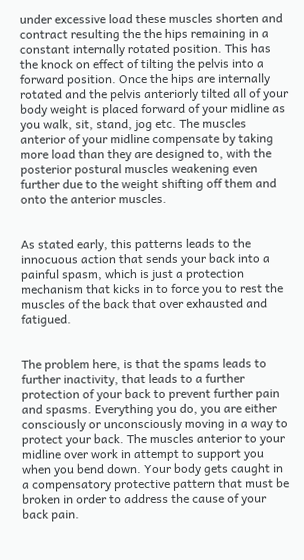under excessive load these muscles shorten and contract resulting the the hips remaining in a constant internally rotated position. This has the knock on effect of tilting the pelvis into a forward position. Once the hips are internally rotated and the pelvis anteriorly tilted all of your body weight is placed forward of your midline as you walk, sit, stand, jog etc. The muscles anterior of your midline compensate by taking more load than they are designed to, with the posterior postural muscles weakening even further due to the weight shifting off them and onto the anterior muscles.


As stated early, this patterns leads to the innocuous action that sends your back into a painful spasm, which is just a protection mechanism that kicks in to force you to rest the muscles of the back that over exhausted and fatigued.


The problem here, is that the spams leads to further inactivity, that leads to a further protection of your back to prevent further pain and spasms. Everything you do, you are either consciously or unconsciously moving in a way to protect your back. The muscles anterior to your midline over work in attempt to support you when you bend down. Your body gets caught in a compensatory protective pattern that must be broken in order to address the cause of your back pain.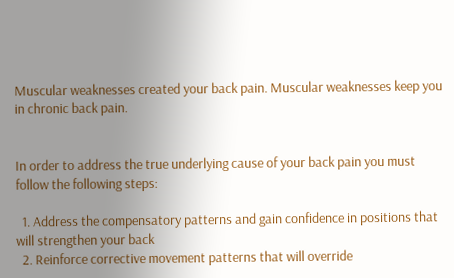Muscular weaknesses created your back pain. Muscular weaknesses keep you in chronic back pain.


In order to address the true underlying cause of your back pain you must follow the following steps:

  1. Address the compensatory patterns and gain confidence in positions that will strengthen your back
  2. Reinforce corrective movement patterns that will override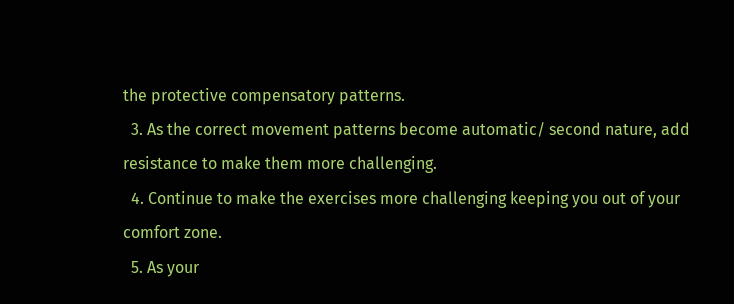the protective compensatory patterns.
  3. As the correct movement patterns become automatic/ second nature, add resistance to make them more challenging.
  4. Continue to make the exercises more challenging keeping you out of your comfort zone.
  5. As your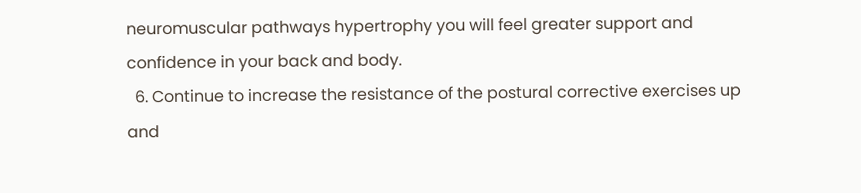neuromuscular pathways hypertrophy you will feel greater support and confidence in your back and body.
  6. Continue to increase the resistance of the postural corrective exercises up and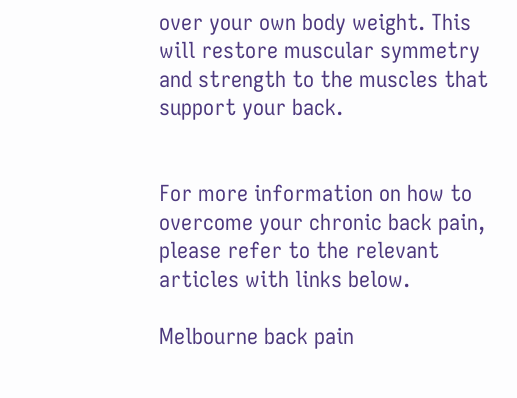over your own body weight. This will restore muscular symmetry and strength to the muscles that support your back.


For more information on how to overcome your chronic back pain, please refer to the relevant articles with links below.

Melbourne back pain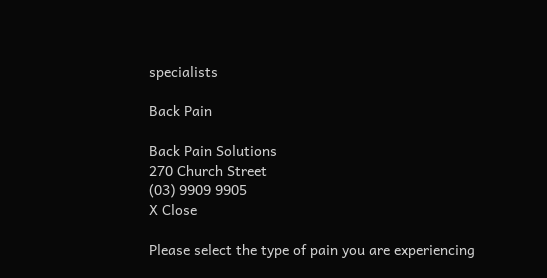specialists

Back Pain

Back Pain Solutions
270 Church Street
(03) 9909 9905
X Close

Please select the type of pain you are experiencing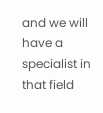and we will have a specialist in that field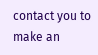contact you to make an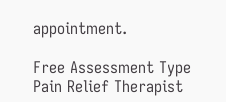appointment.

Free Assessment Type
Pain Relief Therapist